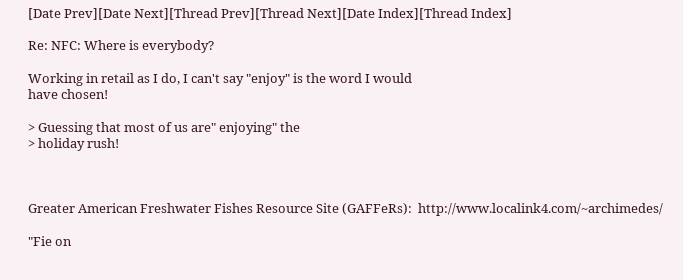[Date Prev][Date Next][Thread Prev][Thread Next][Date Index][Thread Index]

Re: NFC: Where is everybody?

Working in retail as I do, I can't say "enjoy" is the word I would
have chosen!

> Guessing that most of us are" enjoying" the
> holiday rush!



Greater American Freshwater Fishes Resource Site (GAFFeRs):  http://www.localink4.com/~archimedes/

"Fie on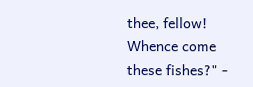thee, fellow!  Whence come these fishes?" -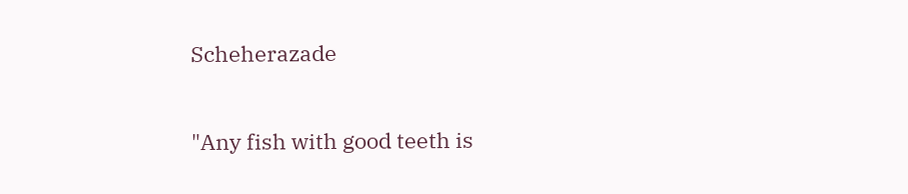Scheherazade

"Any fish with good teeth is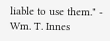liable to use them." - Wm. T. Innes